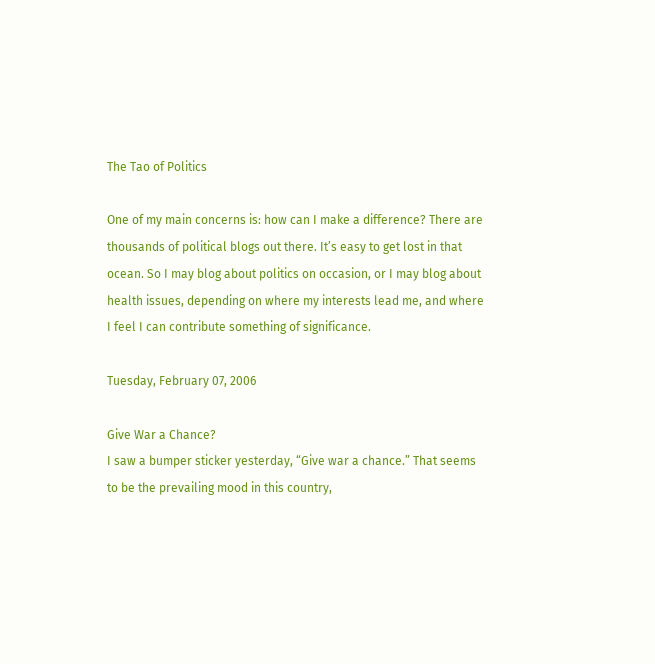The Tao of Politics

One of my main concerns is: how can I make a difference? There are thousands of political blogs out there. It’s easy to get lost in that ocean. So I may blog about politics on occasion, or I may blog about health issues, depending on where my interests lead me, and where I feel I can contribute something of significance.

Tuesday, February 07, 2006

Give War a Chance?
I saw a bumper sticker yesterday, “Give war a chance.” That seems to be the prevailing mood in this country,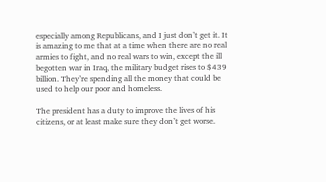especially among Republicans, and I just don’t get it. It is amazing to me that at a time when there are no real armies to fight, and no real wars to win, except the ill begotten war in Iraq, the military budget rises to $439 billion. They’re spending all the money that could be used to help our poor and homeless.

The president has a duty to improve the lives of his citizens, or at least make sure they don’t get worse.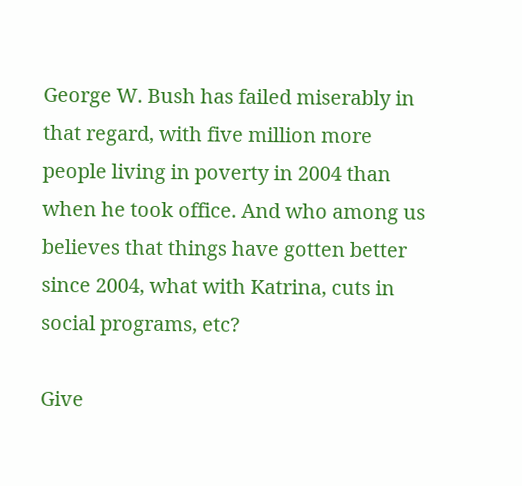George W. Bush has failed miserably in that regard, with five million more people living in poverty in 2004 than when he took office. And who among us believes that things have gotten better since 2004, what with Katrina, cuts in social programs, etc?

Give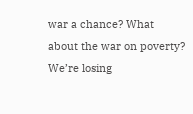war a chance? What about the war on poverty? We’re losing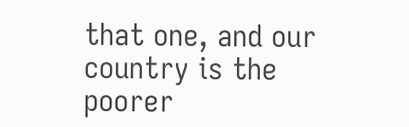that one, and our country is the poorer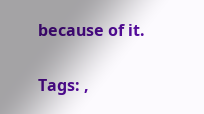because of it.

Tags: ,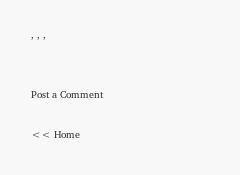, , ,


Post a Comment

<< Home